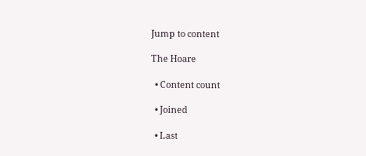Jump to content

The Hoare

  • Content count

  • Joined

  • Last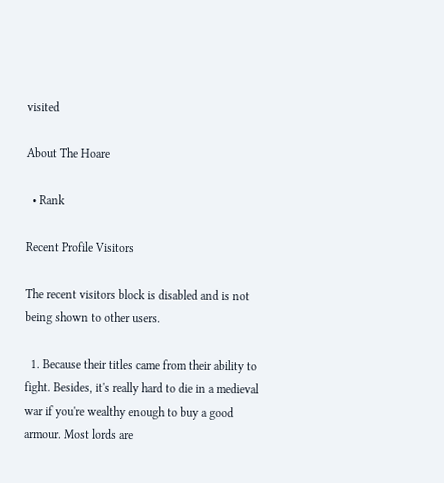visited

About The Hoare

  • Rank

Recent Profile Visitors

The recent visitors block is disabled and is not being shown to other users.

  1. Because their titles came from their ability to fight. Besides, it's really hard to die in a medieval war if you're wealthy enough to buy a good armour. Most lords are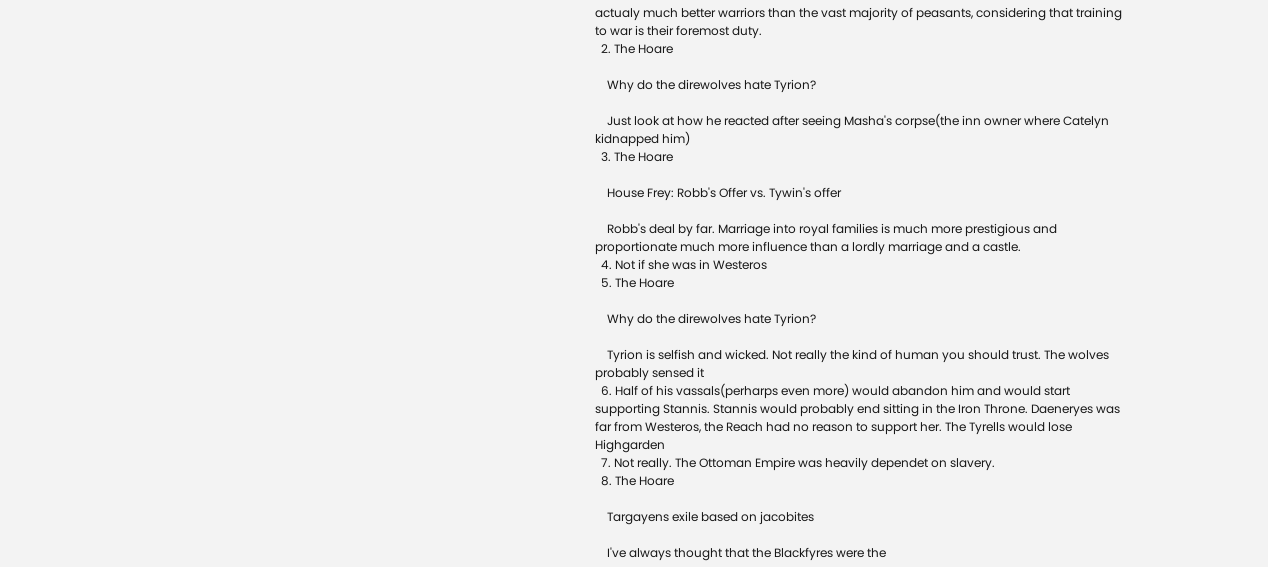actualy much better warriors than the vast majority of peasants, considering that training to war is their foremost duty.
  2. The Hoare

    Why do the direwolves hate Tyrion?

    Just look at how he reacted after seeing Masha's corpse(the inn owner where Catelyn kidnapped him)
  3. The Hoare

    House Frey: Robb's Offer vs. Tywin's offer

    Robb's deal by far. Marriage into royal families is much more prestigious and proportionate much more influence than a lordly marriage and a castle.
  4. Not if she was in Westeros
  5. The Hoare

    Why do the direwolves hate Tyrion?

    Tyrion is selfish and wicked. Not really the kind of human you should trust. The wolves probably sensed it
  6. Half of his vassals(perharps even more) would abandon him and would start supporting Stannis. Stannis would probably end sitting in the Iron Throne. Daeneryes was far from Westeros, the Reach had no reason to support her. The Tyrells would lose Highgarden
  7. Not really. The Ottoman Empire was heavily dependet on slavery.
  8. The Hoare

    Targayens exile based on jacobites

    I've always thought that the Blackfyres were the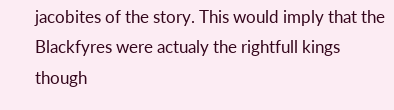jacobites of the story. This would imply that the Blackfyres were actualy the rightfull kings though